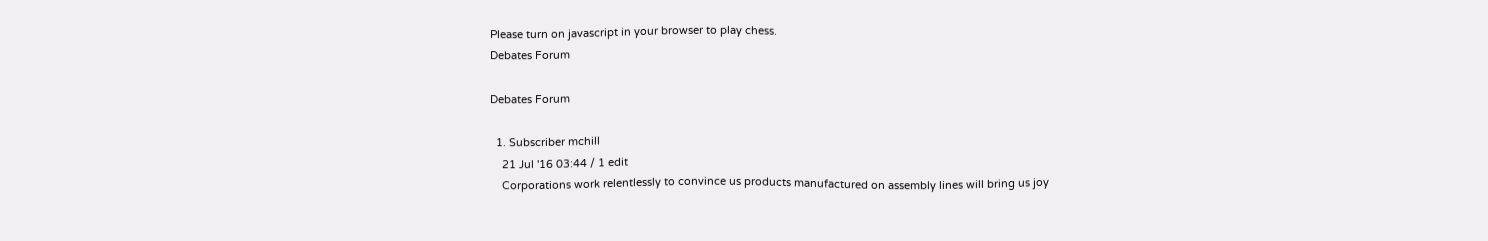Please turn on javascript in your browser to play chess.
Debates Forum

Debates Forum

  1. Subscriber mchill
    21 Jul '16 03:44 / 1 edit
    Corporations work relentlessly to convince us products manufactured on assembly lines will bring us joy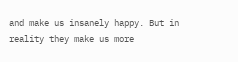and make us insanely happy. But in reality they make us more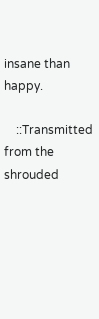insane than happy.

    ::Transmitted from the shrouded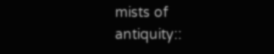mists of antiquity::